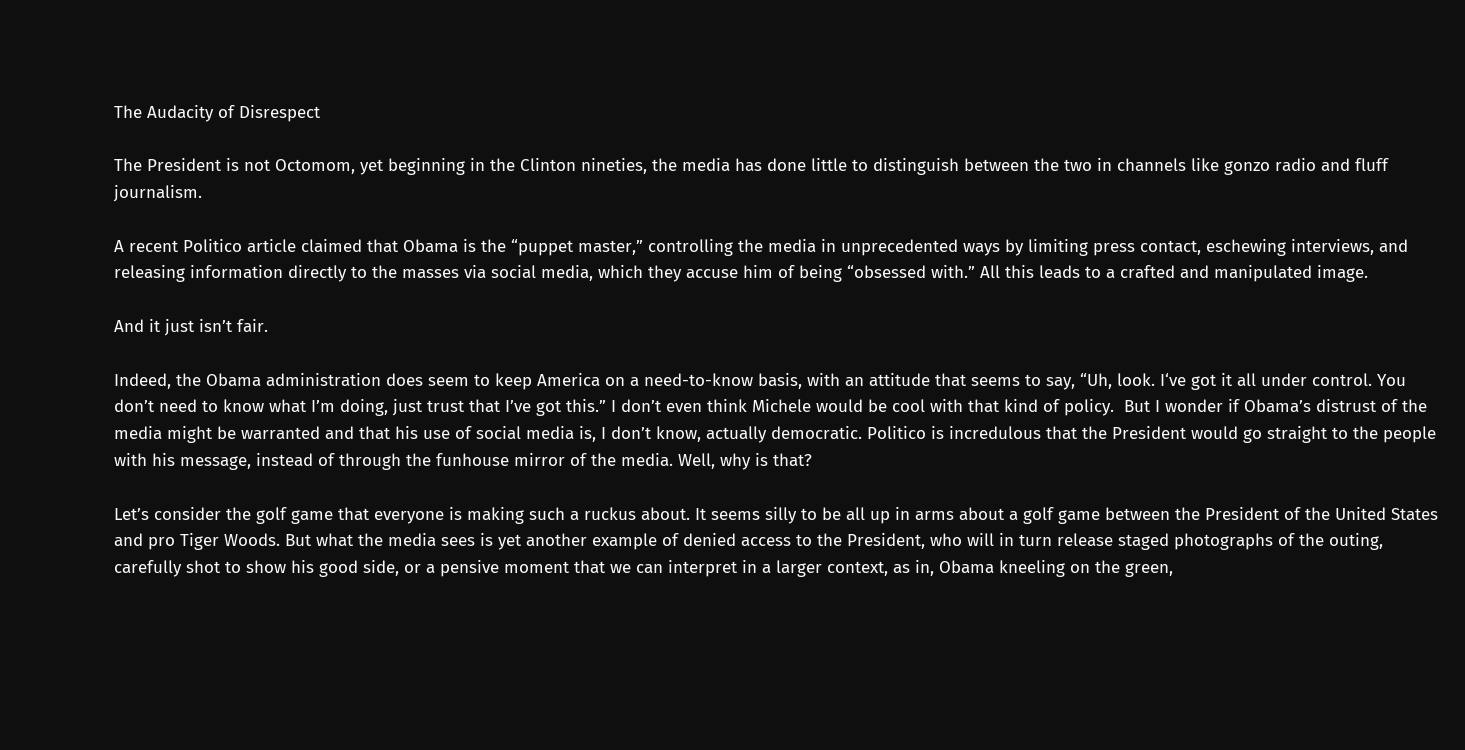The Audacity of Disrespect

The President is not Octomom, yet beginning in the Clinton nineties, the media has done little to distinguish between the two in channels like gonzo radio and fluff journalism.

A recent Politico article claimed that Obama is the “puppet master,” controlling the media in unprecedented ways by limiting press contact, eschewing interviews, and releasing information directly to the masses via social media, which they accuse him of being “obsessed with.” All this leads to a crafted and manipulated image.

And it just isn’t fair.

Indeed, the Obama administration does seem to keep America on a need-to-know basis, with an attitude that seems to say, “Uh, look. I‘ve got it all under control. You don’t need to know what I’m doing, just trust that I’ve got this.” I don’t even think Michele would be cool with that kind of policy.  But I wonder if Obama’s distrust of the media might be warranted and that his use of social media is, I don’t know, actually democratic. Politico is incredulous that the President would go straight to the people with his message, instead of through the funhouse mirror of the media. Well, why is that?

Let’s consider the golf game that everyone is making such a ruckus about. It seems silly to be all up in arms about a golf game between the President of the United States and pro Tiger Woods. But what the media sees is yet another example of denied access to the President, who will in turn release staged photographs of the outing, carefully shot to show his good side, or a pensive moment that we can interpret in a larger context, as in, Obama kneeling on the green,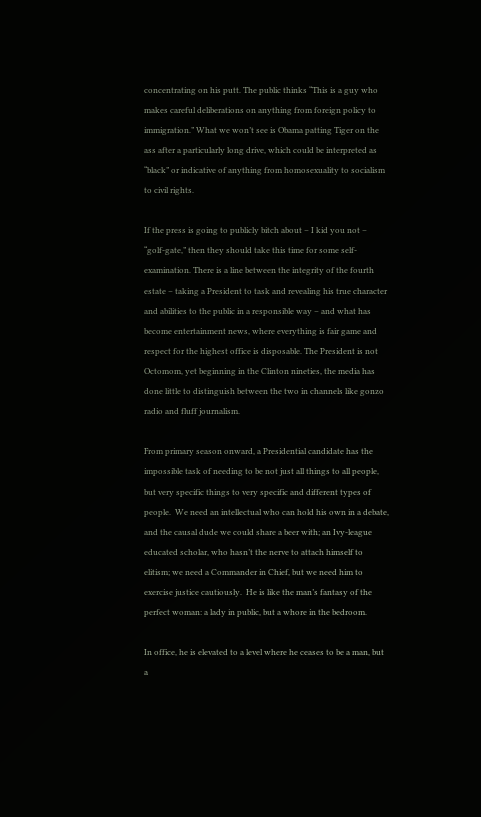concentrating on his putt. The public thinks “This is a guy who makes careful deliberations on anything from foreign policy to immigration.” What we won’t see is Obama patting Tiger on the ass after a particularly long drive, which could be interpreted as “black” or indicative of anything from homosexuality to socialism to civil rights.

If the press is going to publicly bitch about – I kid you not – “golf-gate,” then they should take this time for some self-examination. There is a line between the integrity of the fourth estate – taking a President to task and revealing his true character and abilities to the public in a responsible way – and what has become entertainment news, where everything is fair game and respect for the highest office is disposable. The President is not Octomom, yet beginning in the Clinton nineties, the media has done little to distinguish between the two in channels like gonzo radio and fluff journalism.

From primary season onward, a Presidential candidate has the impossible task of needing to be not just all things to all people, but very specific things to very specific and different types of people.  We need an intellectual who can hold his own in a debate, and the causal dude we could share a beer with; an Ivy-league educated scholar, who hasn’t the nerve to attach himself to elitism; we need a Commander in Chief, but we need him to exercise justice cautiously.  He is like the man’s fantasy of the perfect woman: a lady in public, but a whore in the bedroom.

In office, he is elevated to a level where he ceases to be a man, but a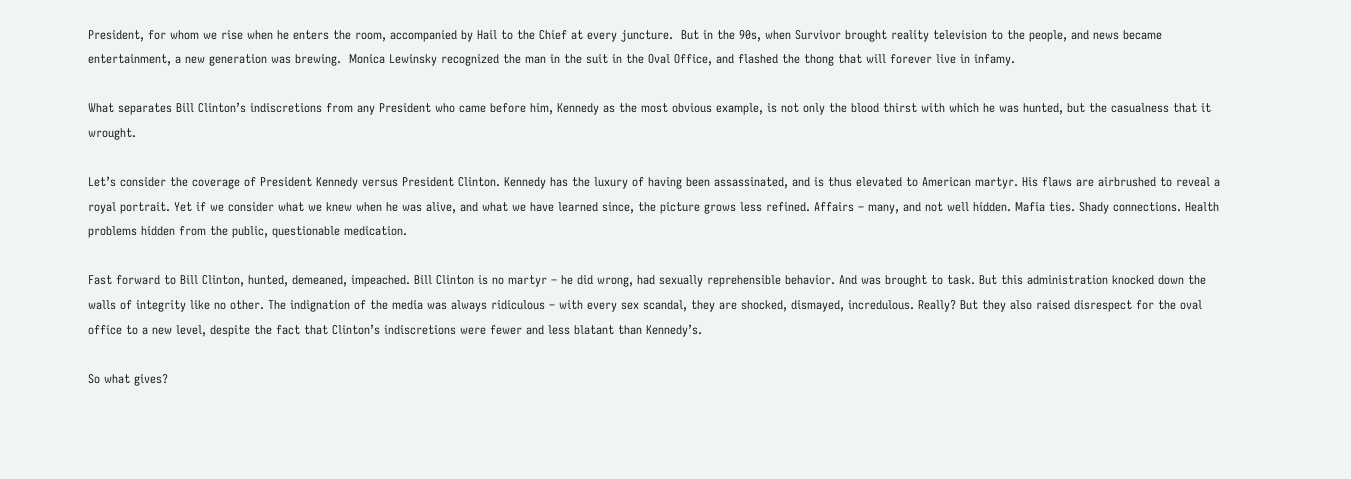President, for whom we rise when he enters the room, accompanied by Hail to the Chief at every juncture.  But in the 90s, when Survivor brought reality television to the people, and news became entertainment, a new generation was brewing.  Monica Lewinsky recognized the man in the suit in the Oval Office, and flashed the thong that will forever live in infamy.

What separates Bill Clinton’s indiscretions from any President who came before him, Kennedy as the most obvious example, is not only the blood thirst with which he was hunted, but the casualness that it wrought.

Let’s consider the coverage of President Kennedy versus President Clinton. Kennedy has the luxury of having been assassinated, and is thus elevated to American martyr. His flaws are airbrushed to reveal a royal portrait. Yet if we consider what we knew when he was alive, and what we have learned since, the picture grows less refined. Affairs – many, and not well hidden. Mafia ties. Shady connections. Health problems hidden from the public, questionable medication.

Fast forward to Bill Clinton, hunted, demeaned, impeached. Bill Clinton is no martyr – he did wrong, had sexually reprehensible behavior. And was brought to task. But this administration knocked down the walls of integrity like no other. The indignation of the media was always ridiculous – with every sex scandal, they are shocked, dismayed, incredulous. Really? But they also raised disrespect for the oval office to a new level, despite the fact that Clinton’s indiscretions were fewer and less blatant than Kennedy’s.

So what gives?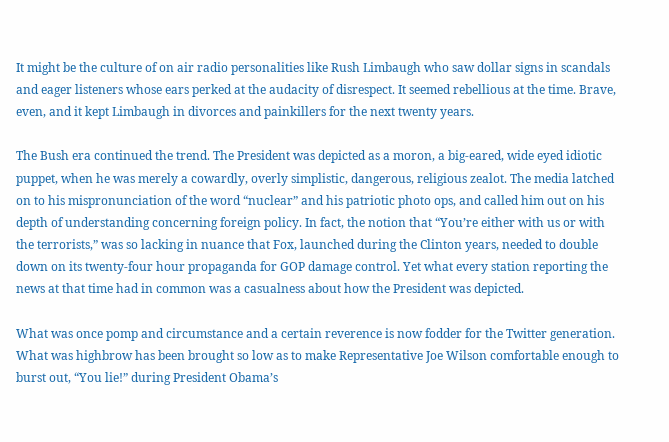It might be the culture of on air radio personalities like Rush Limbaugh who saw dollar signs in scandals and eager listeners whose ears perked at the audacity of disrespect. It seemed rebellious at the time. Brave, even, and it kept Limbaugh in divorces and painkillers for the next twenty years.

The Bush era continued the trend. The President was depicted as a moron, a big-eared, wide eyed idiotic puppet, when he was merely a cowardly, overly simplistic, dangerous, religious zealot. The media latched on to his mispronunciation of the word “nuclear” and his patriotic photo ops, and called him out on his depth of understanding concerning foreign policy. In fact, the notion that “You’re either with us or with the terrorists,” was so lacking in nuance that Fox, launched during the Clinton years, needed to double down on its twenty-four hour propaganda for GOP damage control. Yet what every station reporting the news at that time had in common was a casualness about how the President was depicted.

What was once pomp and circumstance and a certain reverence is now fodder for the Twitter generation. What was highbrow has been brought so low as to make Representative Joe Wilson comfortable enough to burst out, “You lie!” during President Obama’s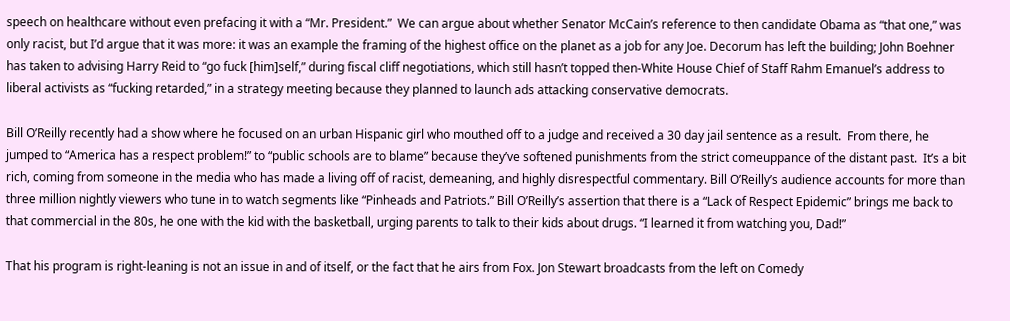speech on healthcare without even prefacing it with a “Mr. President.”  We can argue about whether Senator McCain’s reference to then candidate Obama as “that one,” was only racist, but I’d argue that it was more: it was an example the framing of the highest office on the planet as a job for any Joe. Decorum has left the building; John Boehner has taken to advising Harry Reid to “go fuck [him]self,” during fiscal cliff negotiations, which still hasn’t topped then-White House Chief of Staff Rahm Emanuel’s address to liberal activists as “fucking retarded,” in a strategy meeting because they planned to launch ads attacking conservative democrats.

Bill O’Reilly recently had a show where he focused on an urban Hispanic girl who mouthed off to a judge and received a 30 day jail sentence as a result.  From there, he jumped to “America has a respect problem!” to “public schools are to blame” because they’ve softened punishments from the strict comeuppance of the distant past.  It’s a bit rich, coming from someone in the media who has made a living off of racist, demeaning, and highly disrespectful commentary. Bill O’Reilly’s audience accounts for more than three million nightly viewers who tune in to watch segments like “Pinheads and Patriots.” Bill O’Reilly’s assertion that there is a “Lack of Respect Epidemic” brings me back to that commercial in the 80s, he one with the kid with the basketball, urging parents to talk to their kids about drugs. “I learned it from watching you, Dad!”

That his program is right-leaning is not an issue in and of itself, or the fact that he airs from Fox. Jon Stewart broadcasts from the left on Comedy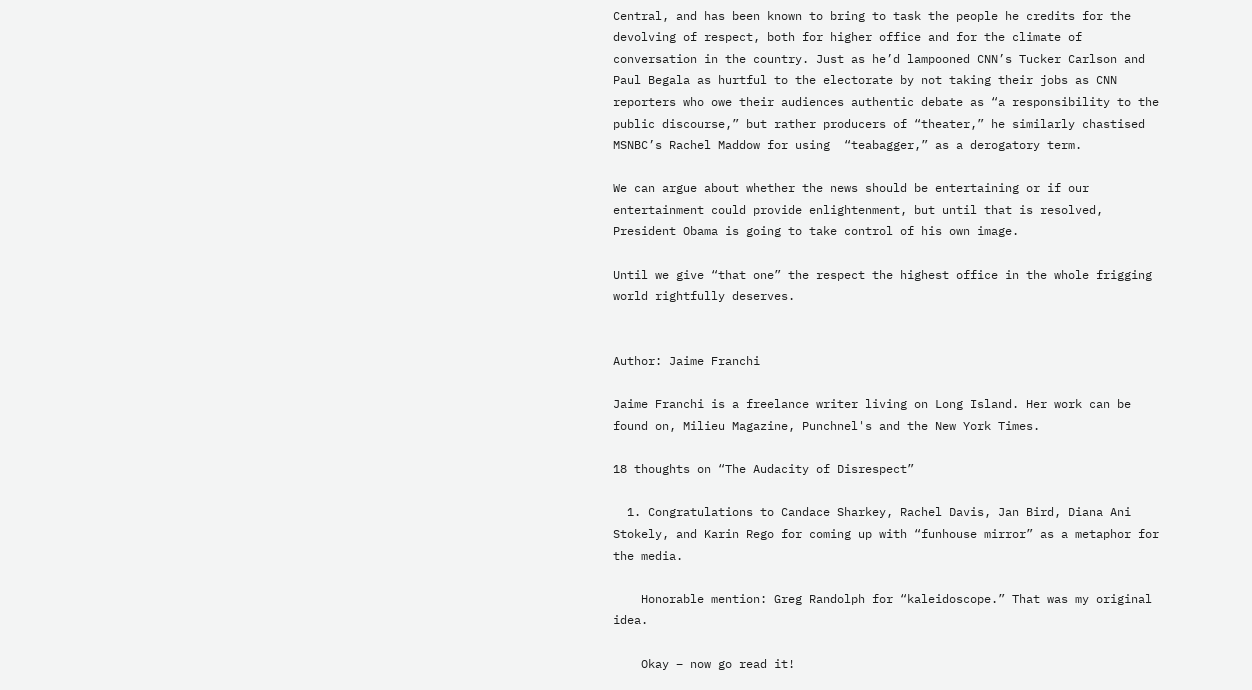Central, and has been known to bring to task the people he credits for the devolving of respect, both for higher office and for the climate of conversation in the country. Just as he’d lampooned CNN’s Tucker Carlson and Paul Begala as hurtful to the electorate by not taking their jobs as CNN reporters who owe their audiences authentic debate as “a responsibility to the public discourse,” but rather producers of “theater,” he similarly chastised MSNBC’s Rachel Maddow for using  “teabagger,” as a derogatory term.

We can argue about whether the news should be entertaining or if our entertainment could provide enlightenment, but until that is resolved, President Obama is going to take control of his own image.

Until we give “that one” the respect the highest office in the whole frigging world rightfully deserves.


Author: Jaime Franchi

Jaime Franchi is a freelance writer living on Long Island. Her work can be found on, Milieu Magazine, Punchnel's and the New York Times.

18 thoughts on “The Audacity of Disrespect”

  1. Congratulations to Candace Sharkey, Rachel Davis, Jan Bird, Diana Ani Stokely, and Karin Rego for coming up with “funhouse mirror” as a metaphor for the media.

    Honorable mention: Greg Randolph for “kaleidoscope.” That was my original idea.

    Okay – now go read it!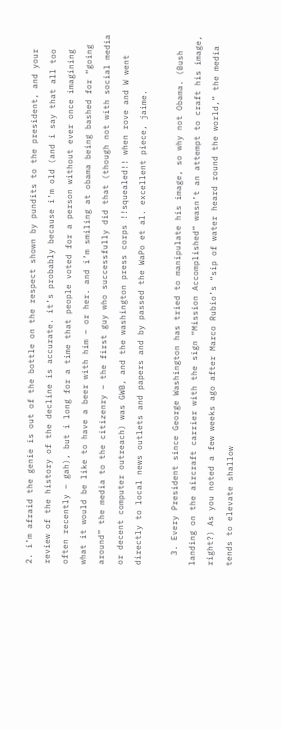2. i’m afraid the genie is out of the bottle on the respect shown by pundits to the president, and your review of the history of the decline is accurate. it’s probably because i’m old (and i say that all too often recently – gah), but i long for a time that people voted for a person without ever once imagining what it would be like to have a beer with him – or her. and i’m smiling at obama being bashed for “going around” the media to the citizenry – the first guy who successfully did that (though not with social media or decent computer outreach) was GWB, and the washington press corps !!squealed!! when rove and W went directly to local news outlets and papers and by passed the WaPo et al. excellent piece, jaime.

  3. Every President since George Washington has tried to manipulate his image, so why not Obama. (Bush landing on the aircraft carrier with the sign “Mission Accomplished” wasn’t an attempt to craft his image, right?) As you noted a few weeks ago after Marco Rubio’s “sip of water heard round the world,” the media tends to elevate shallow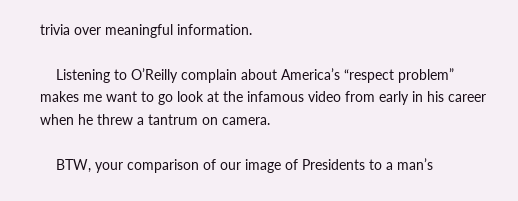trivia over meaningful information.

    Listening to O’Reilly complain about America’s “respect problem” makes me want to go look at the infamous video from early in his career when he threw a tantrum on camera.

    BTW, your comparison of our image of Presidents to a man’s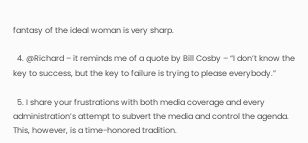fantasy of the ideal woman is very sharp.

  4. @Richard – it reminds me of a quote by Bill Cosby – “I don’t know the key to success, but the key to failure is trying to please everybody.”

  5. I share your frustrations with both media coverage and every administration’s attempt to subvert the media and control the agenda. This, however, is a time-honored tradition.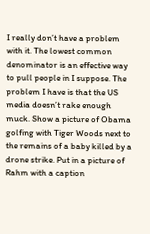I really don’t have a problem with it. The lowest common denominator is an effective way to pull people in I suppose. The problem I have is that the US media doesn’t rake enough muck. Show a picture of Obama golfing with Tiger Woods next to the remains of a baby killed by a drone strike. Put in a picture of Rahm with a caption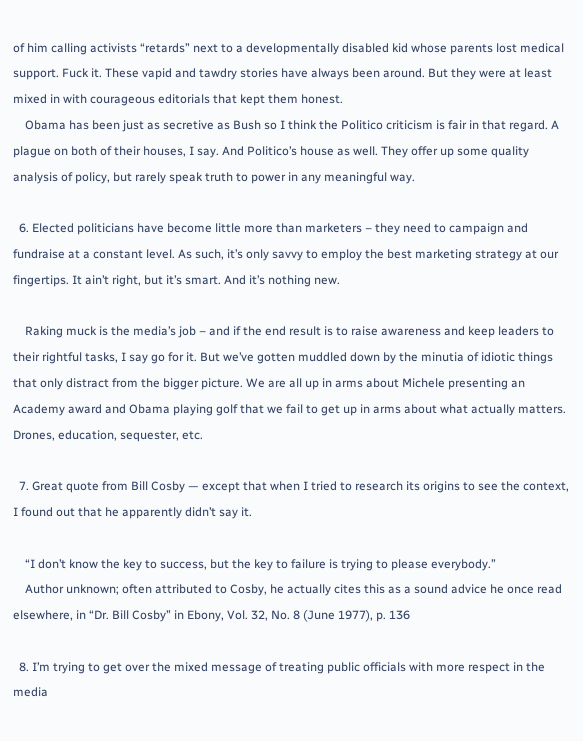of him calling activists “retards” next to a developmentally disabled kid whose parents lost medical support. Fuck it. These vapid and tawdry stories have always been around. But they were at least mixed in with courageous editorials that kept them honest.
    Obama has been just as secretive as Bush so I think the Politico criticism is fair in that regard. A plague on both of their houses, I say. And Politico’s house as well. They offer up some quality analysis of policy, but rarely speak truth to power in any meaningful way.

  6. Elected politicians have become little more than marketers – they need to campaign and fundraise at a constant level. As such, it’s only savvy to employ the best marketing strategy at our fingertips. It ain’t right, but it’s smart. And it’s nothing new.

    Raking muck is the media’s job – and if the end result is to raise awareness and keep leaders to their rightful tasks, I say go for it. But we’ve gotten muddled down by the minutia of idiotic things that only distract from the bigger picture. We are all up in arms about Michele presenting an Academy award and Obama playing golf that we fail to get up in arms about what actually matters. Drones, education, sequester, etc.

  7. Great quote from Bill Cosby — except that when I tried to research its origins to see the context, I found out that he apparently didn’t say it.

    “I don’t know the key to success, but the key to failure is trying to please everybody.”
    Author unknown; often attributed to Cosby, he actually cites this as a sound advice he once read elsewhere, in “Dr. Bill Cosby” in Ebony, Vol. 32, No. 8 (June 1977), p. 136

  8. I’m trying to get over the mixed message of treating public officials with more respect in the media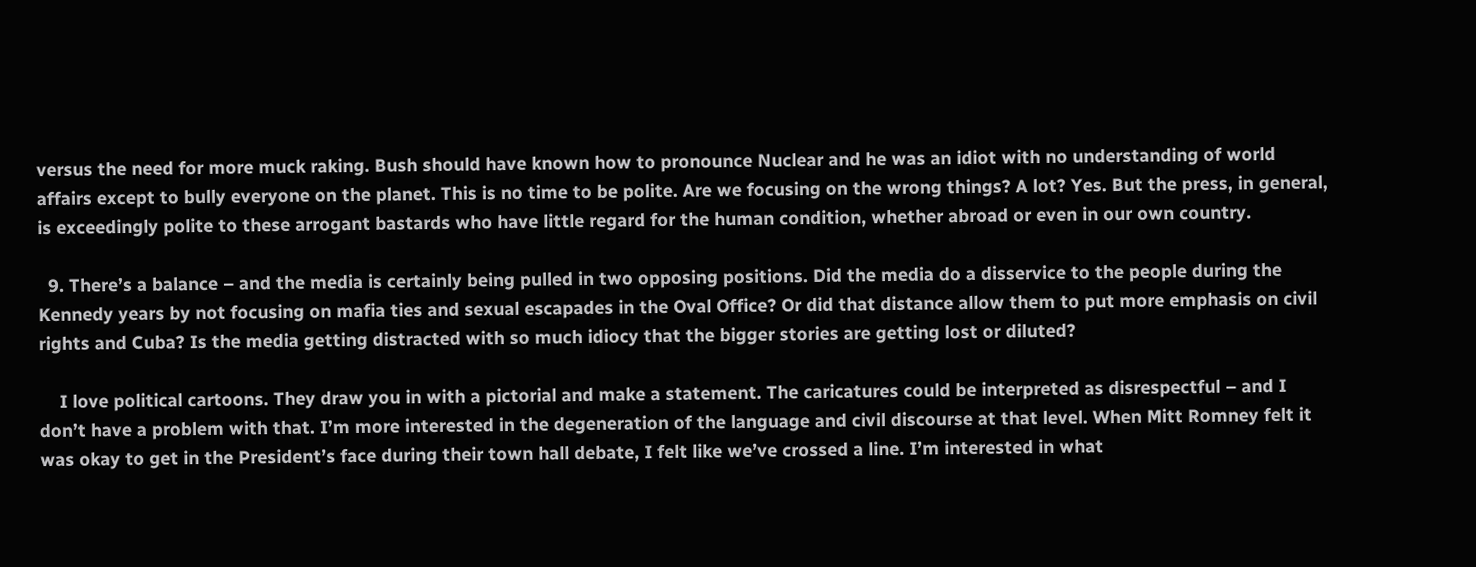versus the need for more muck raking. Bush should have known how to pronounce Nuclear and he was an idiot with no understanding of world affairs except to bully everyone on the planet. This is no time to be polite. Are we focusing on the wrong things? A lot? Yes. But the press, in general, is exceedingly polite to these arrogant bastards who have little regard for the human condition, whether abroad or even in our own country.

  9. There’s a balance – and the media is certainly being pulled in two opposing positions. Did the media do a disservice to the people during the Kennedy years by not focusing on mafia ties and sexual escapades in the Oval Office? Or did that distance allow them to put more emphasis on civil rights and Cuba? Is the media getting distracted with so much idiocy that the bigger stories are getting lost or diluted?

    I love political cartoons. They draw you in with a pictorial and make a statement. The caricatures could be interpreted as disrespectful – and I don’t have a problem with that. I’m more interested in the degeneration of the language and civil discourse at that level. When Mitt Romney felt it was okay to get in the President’s face during their town hall debate, I felt like we’ve crossed a line. I’m interested in what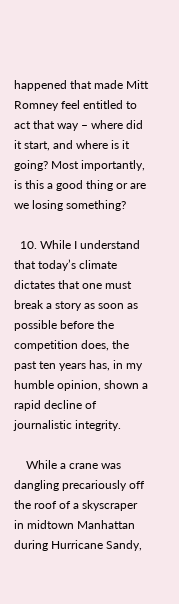happened that made Mitt Romney feel entitled to act that way – where did it start, and where is it going? Most importantly, is this a good thing or are we losing something?

  10. While I understand that today’s climate dictates that one must break a story as soon as possible before the competition does, the past ten years has, in my humble opinion, shown a rapid decline of journalistic integrity.

    While a crane was dangling precariously off the roof of a skyscraper in midtown Manhattan during Hurricane Sandy,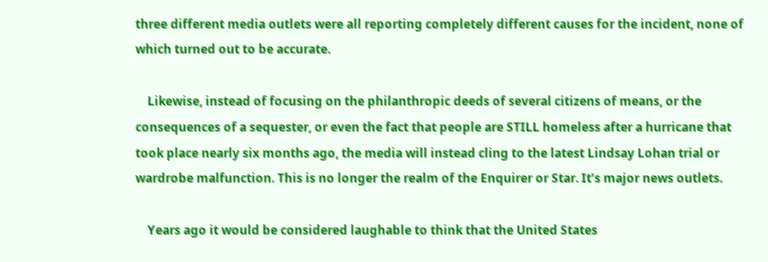three different media outlets were all reporting completely different causes for the incident, none of which turned out to be accurate.

    Likewise, instead of focusing on the philanthropic deeds of several citizens of means, or the consequences of a sequester, or even the fact that people are STILL homeless after a hurricane that took place nearly six months ago, the media will instead cling to the latest Lindsay Lohan trial or wardrobe malfunction. This is no longer the realm of the Enquirer or Star. It’s major news outlets.

    Years ago it would be considered laughable to think that the United States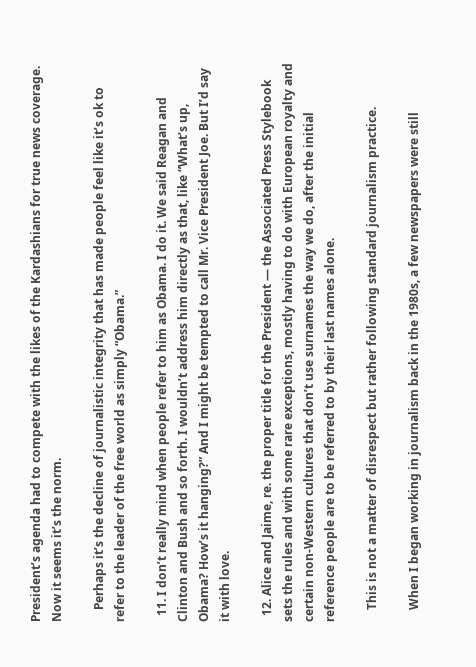President’s agenda had to compete with the likes of the Kardashians for true news coverage. Now it seems it’s the norm.

    Perhaps it’s the decline of journalistic integrity that has made people feel like it’s ok to refer to the leader of the free world as simply “Obama.”

  11. I don’t really mind when people refer to him as Obama. I do it. We said Reagan and Clinton and Bush and so forth. I wouldn’t address him directly as that, like “What’s up, Obama? How’s it hanging?” And I might be tempted to call Mr. Vice President Joe. But I’d say it with love.

  12. Alice and Jaime, re. the proper title for the President — the Associated Press Stylebook sets the rules and with some rare exceptions, mostly having to do with European royalty and certain non-Western cultures that don’t use surnames the way we do, after the initial reference people are to be referred to by their last names alone.

    This is not a matter of disrespect but rather following standard journalism practice.

    When I began working in journalism back in the 1980s, a few newspapers were still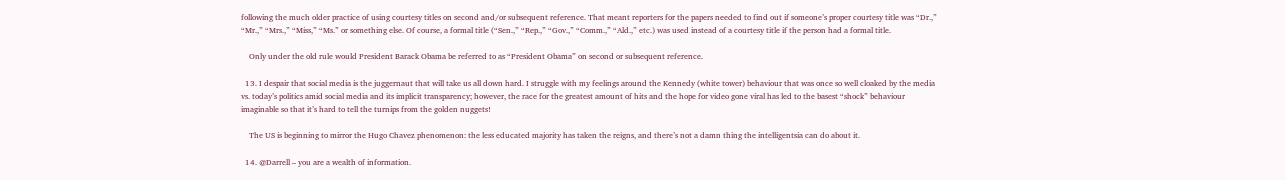following the much older practice of using courtesy titles on second and/or subsequent reference. That meant reporters for the papers needed to find out if someone’s proper courtesy title was “Dr.,” “Mr.,” “Mrs.,” “Miss,” “Ms.” or something else. Of course, a formal title (“Sen.,” “Rep.,” “Gov.,” “Comm.,” “Ald.,” etc.) was used instead of a courtesy title if the person had a formal title.

    Only under the old rule would President Barack Obama be referred to as “President Obama” on second or subsequent reference.

  13. I despair that social media is the juggernaut that will take us all down hard. I struggle with my feelings around the Kennedy (white tower) behaviour that was once so well cloaked by the media vs. today’s politics amid social media and its implicit transparency; however, the race for the greatest amount of hits and the hope for video gone viral has led to the basest “shock” behaviour imaginable so that it’s hard to tell the turnips from the golden nuggets!

    The US is beginning to mirror the Hugo Chavez phenomenon: the less educated majority has taken the reigns, and there’s not a damn thing the intelligentsia can do about it.

  14. @Darrell – you are a wealth of information.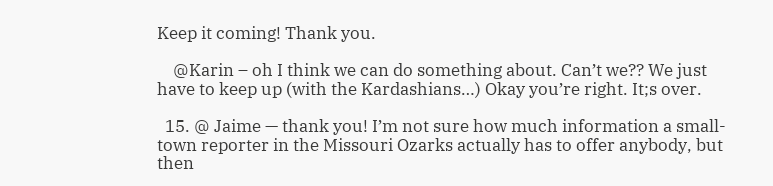Keep it coming! Thank you.

    @Karin – oh I think we can do something about. Can’t we?? We just have to keep up (with the Kardashians…) Okay you’re right. It;s over.

  15. @ Jaime — thank you! I’m not sure how much information a small-town reporter in the Missouri Ozarks actually has to offer anybody, but then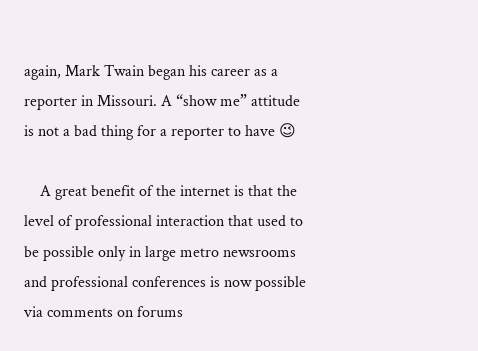again, Mark Twain began his career as a reporter in Missouri. A “show me” attitude is not a bad thing for a reporter to have 😉

    A great benefit of the internet is that the level of professional interaction that used to be possible only in large metro newsrooms and professional conferences is now possible via comments on forums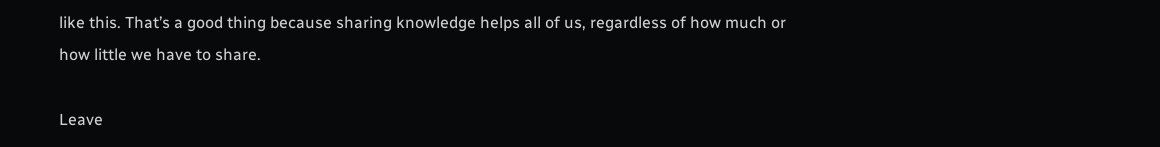like this. That’s a good thing because sharing knowledge helps all of us, regardless of how much or how little we have to share.

Leave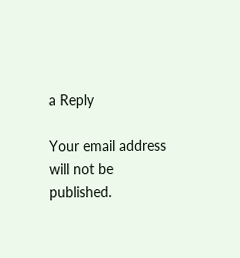a Reply

Your email address will not be published.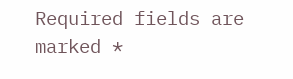Required fields are marked *